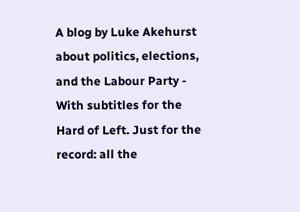A blog by Luke Akehurst about politics, elections, and the Labour Party - With subtitles for the Hard of Left. Just for the record: all the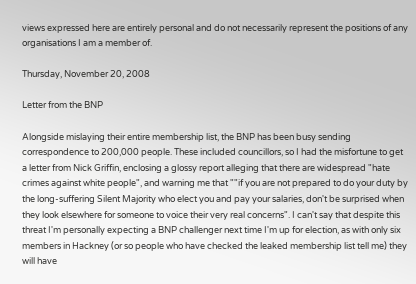views expressed here are entirely personal and do not necessarily represent the positions of any organisations I am a member of.

Thursday, November 20, 2008

Letter from the BNP

Alongside mislaying their entire membership list, the BNP has been busy sending correspondence to 200,000 people. These included councillors, so I had the misfortune to get a letter from Nick Griffin, enclosing a glossy report alleging that there are widespread "hate crimes against white people", and warning me that ""if you are not prepared to do your duty by the long-suffering Silent Majority who elect you and pay your salaries, don't be surprised when they look elsewhere for someone to voice their very real concerns". I can't say that despite this threat I'm personally expecting a BNP challenger next time I'm up for election, as with only six members in Hackney (or so people who have checked the leaked membership list tell me) they will have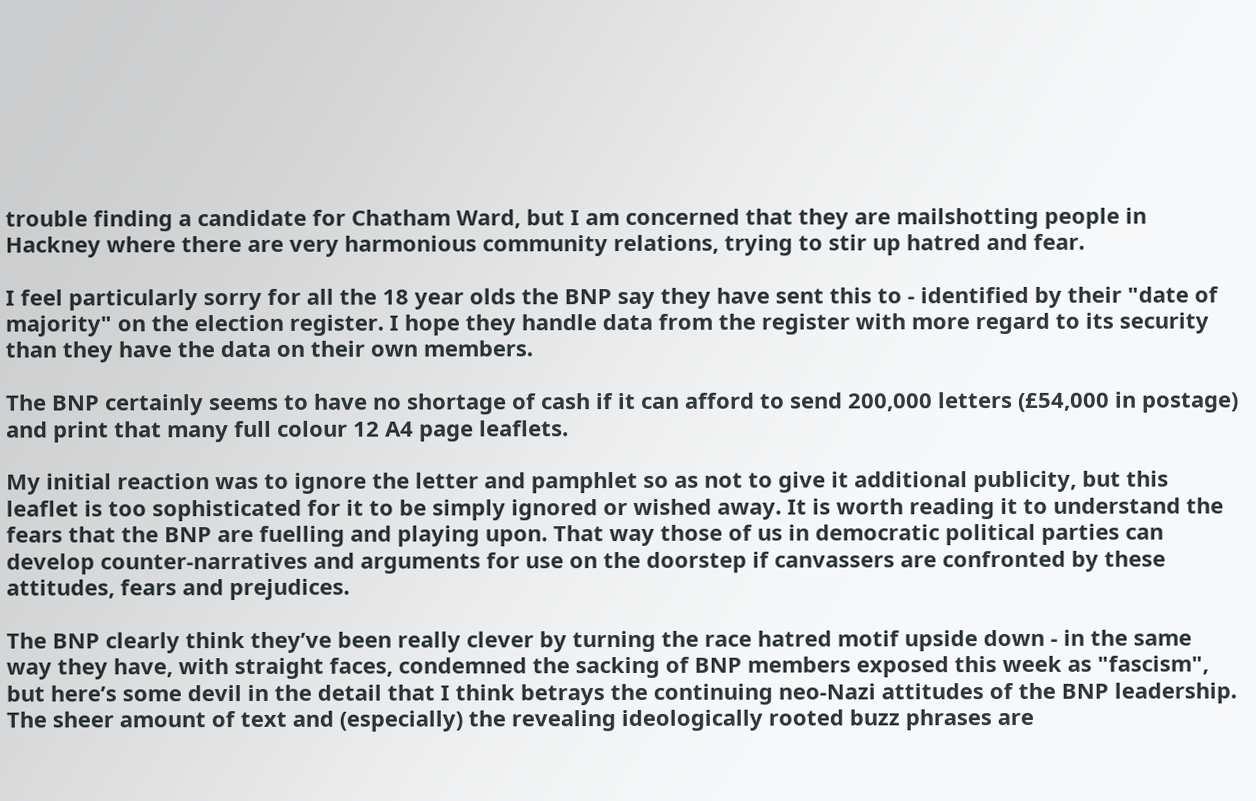trouble finding a candidate for Chatham Ward, but I am concerned that they are mailshotting people in Hackney where there are very harmonious community relations, trying to stir up hatred and fear.

I feel particularly sorry for all the 18 year olds the BNP say they have sent this to - identified by their "date of majority" on the election register. I hope they handle data from the register with more regard to its security than they have the data on their own members.

The BNP certainly seems to have no shortage of cash if it can afford to send 200,000 letters (£54,000 in postage) and print that many full colour 12 A4 page leaflets.

My initial reaction was to ignore the letter and pamphlet so as not to give it additional publicity, but this leaflet is too sophisticated for it to be simply ignored or wished away. It is worth reading it to understand the fears that the BNP are fuelling and playing upon. That way those of us in democratic political parties can develop counter-narratives and arguments for use on the doorstep if canvassers are confronted by these attitudes, fears and prejudices.

The BNP clearly think they’ve been really clever by turning the race hatred motif upside down - in the same way they have, with straight faces, condemned the sacking of BNP members exposed this week as "fascism", but here’s some devil in the detail that I think betrays the continuing neo-Nazi attitudes of the BNP leadership. The sheer amount of text and (especially) the revealing ideologically rooted buzz phrases are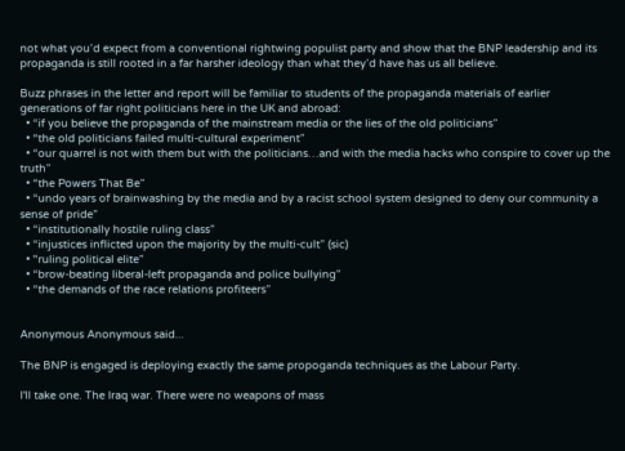not what you’d expect from a conventional rightwing populist party and show that the BNP leadership and its propaganda is still rooted in a far harsher ideology than what they’d have has us all believe.

Buzz phrases in the letter and report will be familiar to students of the propaganda materials of earlier generations of far right politicians here in the UK and abroad:
  • “if you believe the propaganda of the mainstream media or the lies of the old politicians”
  • “the old politicians failed multi-cultural experiment”
  • “our quarrel is not with them but with the politicians…and with the media hacks who conspire to cover up the truth”
  • “the Powers That Be”
  • “undo years of brainwashing by the media and by a racist school system designed to deny our community a sense of pride”
  • “institutionally hostile ruling class”
  • “injustices inflicted upon the majority by the multi-cult” (sic)
  • "ruling political elite”
  • “brow-beating liberal-left propaganda and police bullying”
  • “the demands of the race relations profiteers”


Anonymous Anonymous said...

The BNP is engaged is deploying exactly the same propoganda techniques as the Labour Party.

I'll take one. The Iraq war. There were no weapons of mass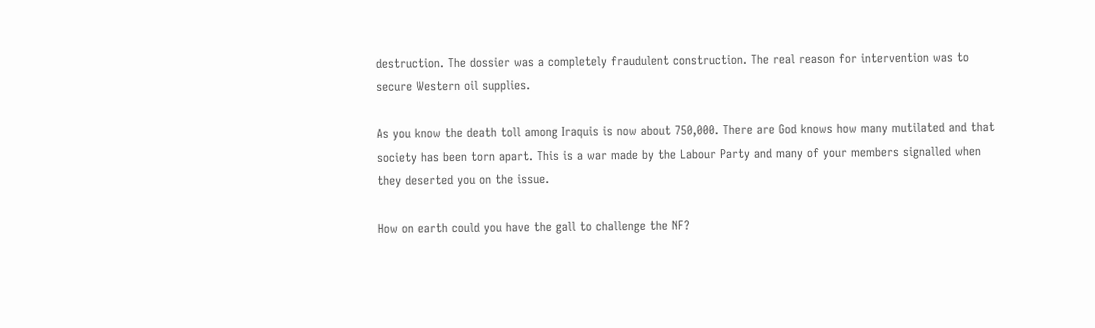destruction. The dossier was a completely fraudulent construction. The real reason for intervention was to secure Western oil supplies.

As you know the death toll among Iraquis is now about 750,000. There are God knows how many mutilated and that society has been torn apart. This is a war made by the Labour Party and many of your members signalled when they deserted you on the issue.

How on earth could you have the gall to challenge the NF?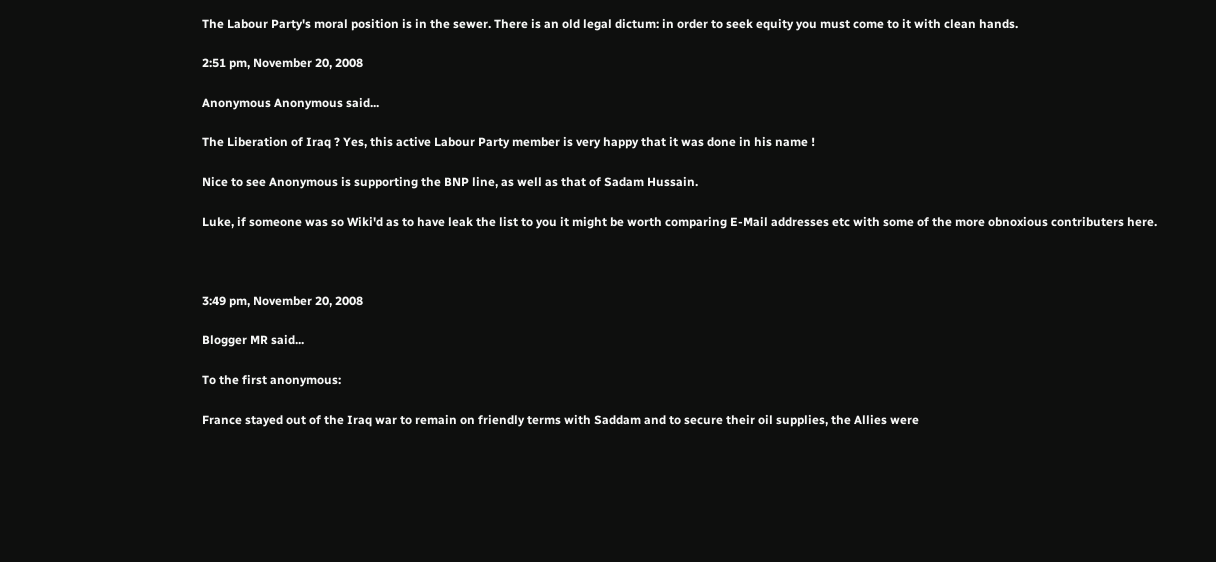The Labour Party's moral position is in the sewer. There is an old legal dictum: in order to seek equity you must come to it with clean hands.

2:51 pm, November 20, 2008

Anonymous Anonymous said...

The Liberation of Iraq ? Yes, this active Labour Party member is very happy that it was done in his name !

Nice to see Anonymous is supporting the BNP line, as well as that of Sadam Hussain.

Luke, if someone was so Wiki'd as to have leak the list to you it might be worth comparing E-Mail addresses etc with some of the more obnoxious contributers here.



3:49 pm, November 20, 2008

Blogger MR said...

To the first anonymous:

France stayed out of the Iraq war to remain on friendly terms with Saddam and to secure their oil supplies, the Allies were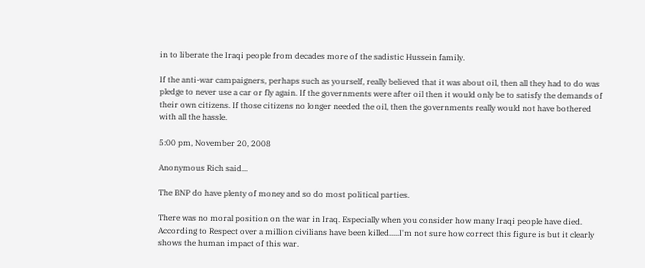in to liberate the Iraqi people from decades more of the sadistic Hussein family.

If the anti-war campaigners, perhaps such as yourself, really believed that it was about oil, then all they had to do was pledge to never use a car or fly again. If the governments were after oil then it would only be to satisfy the demands of their own citizens. If those citizens no longer needed the oil, then the governments really would not have bothered with all the hassle.

5:00 pm, November 20, 2008

Anonymous Rich said...

The BNP do have plenty of money and so do most political parties.

There was no moral position on the war in Iraq. Especially when you consider how many Iraqi people have died. According to Respect over a million civilians have been killed.....I'm not sure how correct this figure is but it clearly shows the human impact of this war.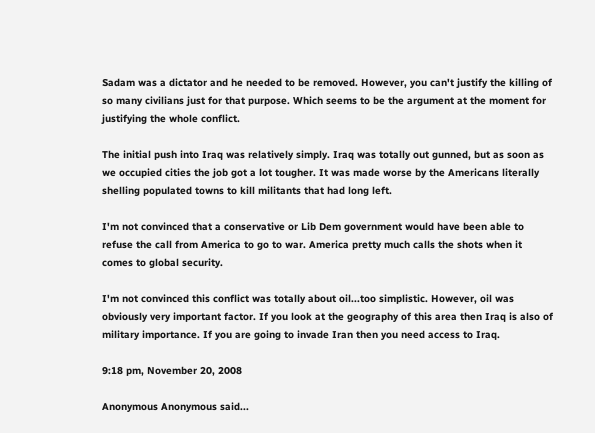Sadam was a dictator and he needed to be removed. However, you can't justify the killing of so many civilians just for that purpose. Which seems to be the argument at the moment for justifying the whole conflict.

The initial push into Iraq was relatively simply. Iraq was totally out gunned, but as soon as we occupied cities the job got a lot tougher. It was made worse by the Americans literally shelling populated towns to kill militants that had long left.

I'm not convinced that a conservative or Lib Dem government would have been able to refuse the call from America to go to war. America pretty much calls the shots when it comes to global security.

I'm not convinced this conflict was totally about oil...too simplistic. However, oil was obviously very important factor. If you look at the geography of this area then Iraq is also of military importance. If you are going to invade Iran then you need access to Iraq.

9:18 pm, November 20, 2008

Anonymous Anonymous said...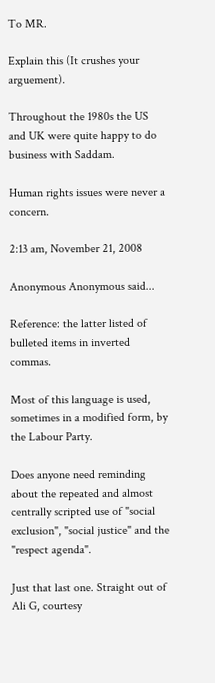To MR.

Explain this (It crushes your arguement).

Throughout the 1980s the US and UK were quite happy to do business with Saddam.

Human rights issues were never a concern.

2:13 am, November 21, 2008

Anonymous Anonymous said...

Reference: the latter listed of bulleted items in inverted commas.

Most of this language is used, sometimes in a modified form, by the Labour Party.

Does anyone need reminding about the repeated and almost centrally scripted use of "social exclusion", "social justice" and the "respect agenda".

Just that last one. Straight out of Ali G, courtesy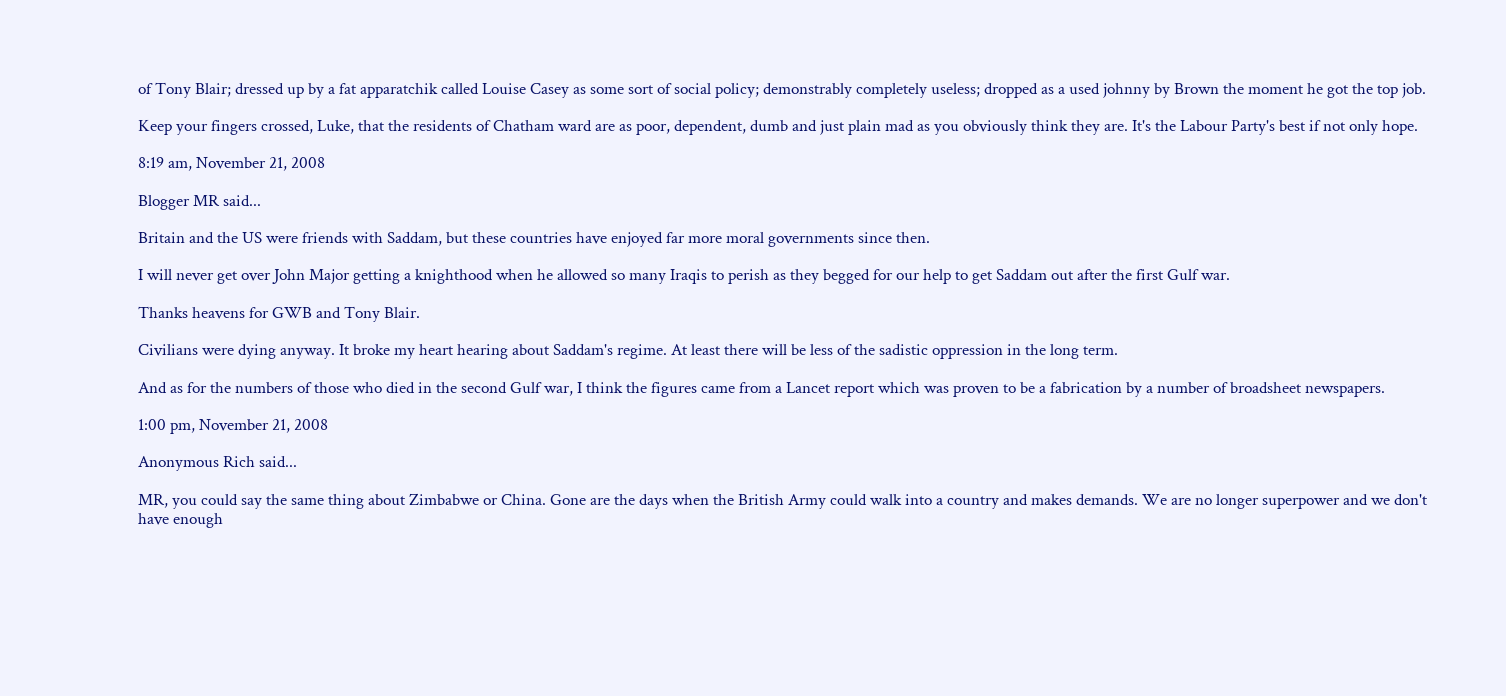of Tony Blair; dressed up by a fat apparatchik called Louise Casey as some sort of social policy; demonstrably completely useless; dropped as a used johnny by Brown the moment he got the top job.

Keep your fingers crossed, Luke, that the residents of Chatham ward are as poor, dependent, dumb and just plain mad as you obviously think they are. It's the Labour Party's best if not only hope.

8:19 am, November 21, 2008

Blogger MR said...

Britain and the US were friends with Saddam, but these countries have enjoyed far more moral governments since then.

I will never get over John Major getting a knighthood when he allowed so many Iraqis to perish as they begged for our help to get Saddam out after the first Gulf war.

Thanks heavens for GWB and Tony Blair.

Civilians were dying anyway. It broke my heart hearing about Saddam's regime. At least there will be less of the sadistic oppression in the long term.

And as for the numbers of those who died in the second Gulf war, I think the figures came from a Lancet report which was proven to be a fabrication by a number of broadsheet newspapers.

1:00 pm, November 21, 2008

Anonymous Rich said...

MR, you could say the same thing about Zimbabwe or China. Gone are the days when the British Army could walk into a country and makes demands. We are no longer superpower and we don't have enough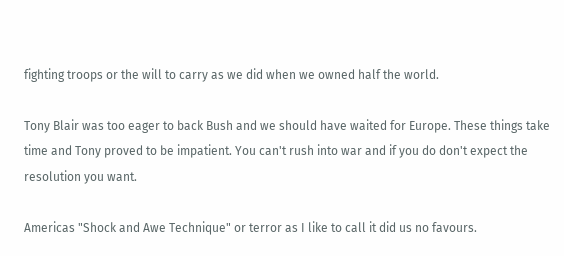fighting troops or the will to carry as we did when we owned half the world.

Tony Blair was too eager to back Bush and we should have waited for Europe. These things take time and Tony proved to be impatient. You can't rush into war and if you do don't expect the resolution you want.

Americas "Shock and Awe Technique" or terror as I like to call it did us no favours.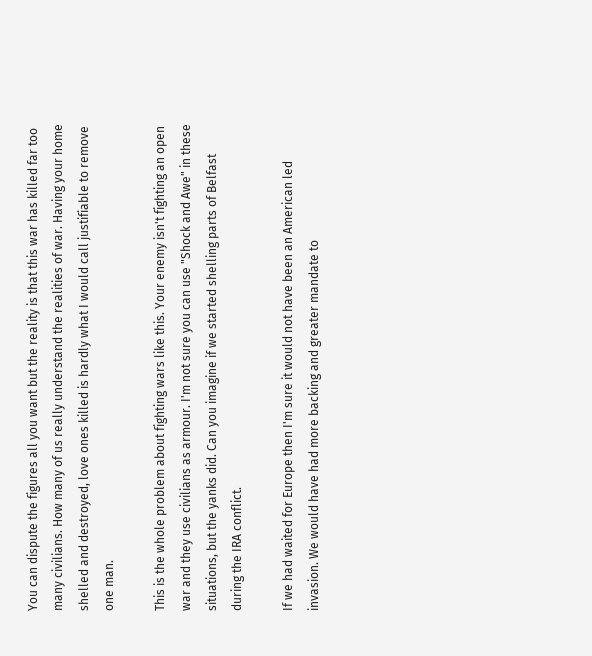You can dispute the figures all you want but the reality is that this war has killed far too many civilians. How many of us really understand the realities of war. Having your home shelled and destroyed, love ones killed is hardly what I would call justifiable to remove one man.

This is the whole problem about fighting wars like this. Your enemy isn't fighting an open war and they use civilians as armour. I'm not sure you can use "Shock and Awe" in these situations, but the yanks did. Can you imagine if we started shelling parts of Belfast during the IRA conflict.

If we had waited for Europe then I'm sure it would not have been an American led invasion. We would have had more backing and greater mandate to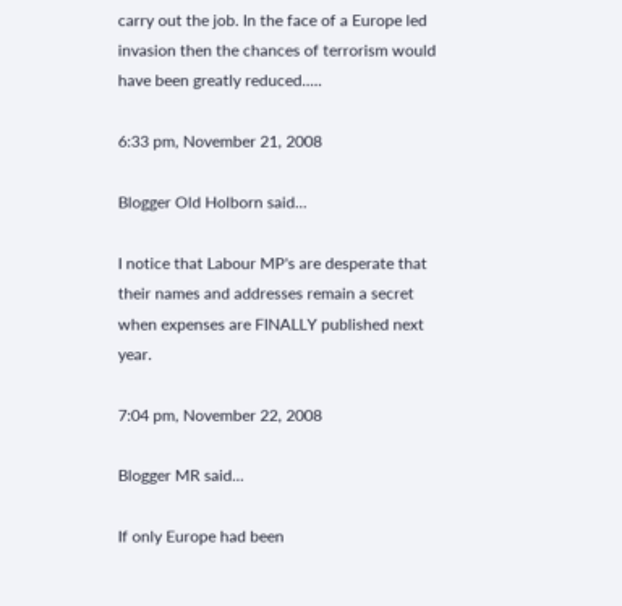carry out the job. In the face of a Europe led invasion then the chances of terrorism would have been greatly reduced.....

6:33 pm, November 21, 2008

Blogger Old Holborn said...

I notice that Labour MP's are desperate that their names and addresses remain a secret when expenses are FINALLY published next year.

7:04 pm, November 22, 2008

Blogger MR said...

If only Europe had been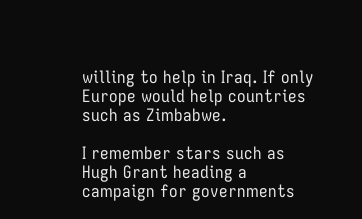willing to help in Iraq. If only Europe would help countries such as Zimbabwe.

I remember stars such as Hugh Grant heading a campaign for governments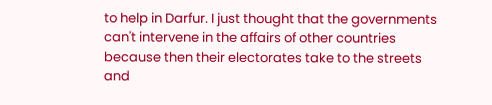to help in Darfur. I just thought that the governments can't intervene in the affairs of other countries because then their electorates take to the streets and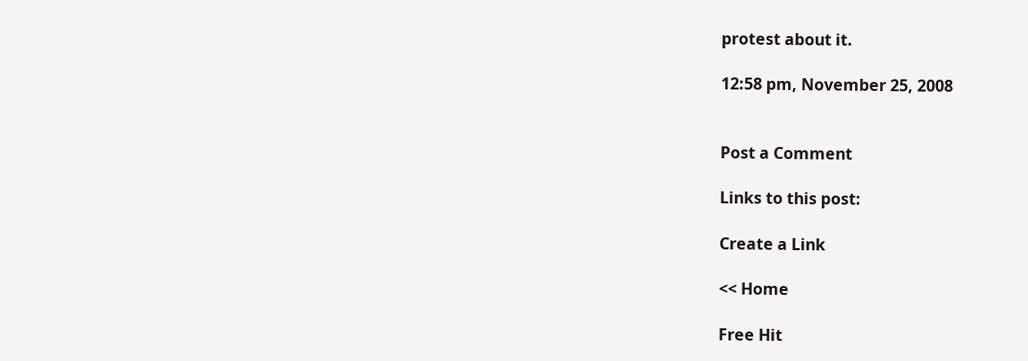protest about it.

12:58 pm, November 25, 2008


Post a Comment

Links to this post:

Create a Link

<< Home

Free Hit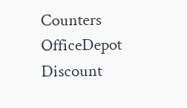Counters
OfficeDepot Discount